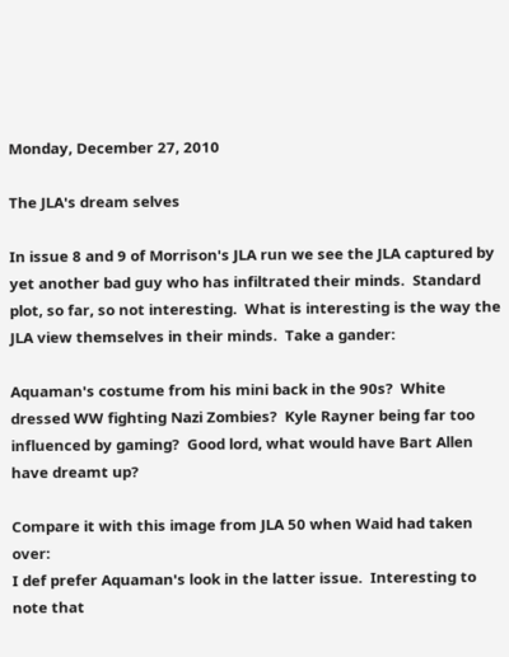Monday, December 27, 2010

The JLA's dream selves

In issue 8 and 9 of Morrison's JLA run we see the JLA captured by yet another bad guy who has infiltrated their minds.  Standard plot, so far, so not interesting.  What is interesting is the way the JLA view themselves in their minds.  Take a gander:

Aquaman's costume from his mini back in the 90s?  White dressed WW fighting Nazi Zombies?  Kyle Rayner being far too influenced by gaming?  Good lord, what would have Bart Allen have dreamt up?

Compare it with this image from JLA 50 when Waid had taken over:
I def prefer Aquaman's look in the latter issue.  Interesting to note that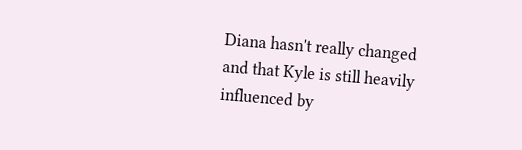Diana hasn't really changed and that Kyle is still heavily influenced by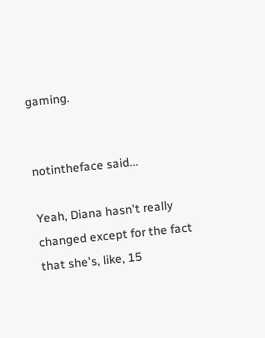gaming.


notintheface said...

Yeah, Diana hasn't really changed except for the fact that she's, like, 15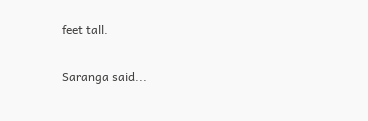feet tall.

Saranga said...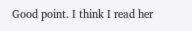Good point. I think I read her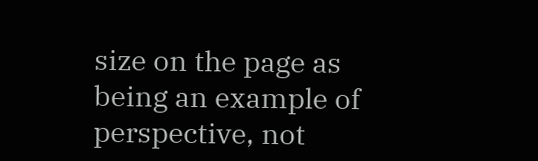size on the page as being an example of perspective, not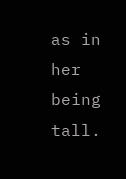as in her being tall.